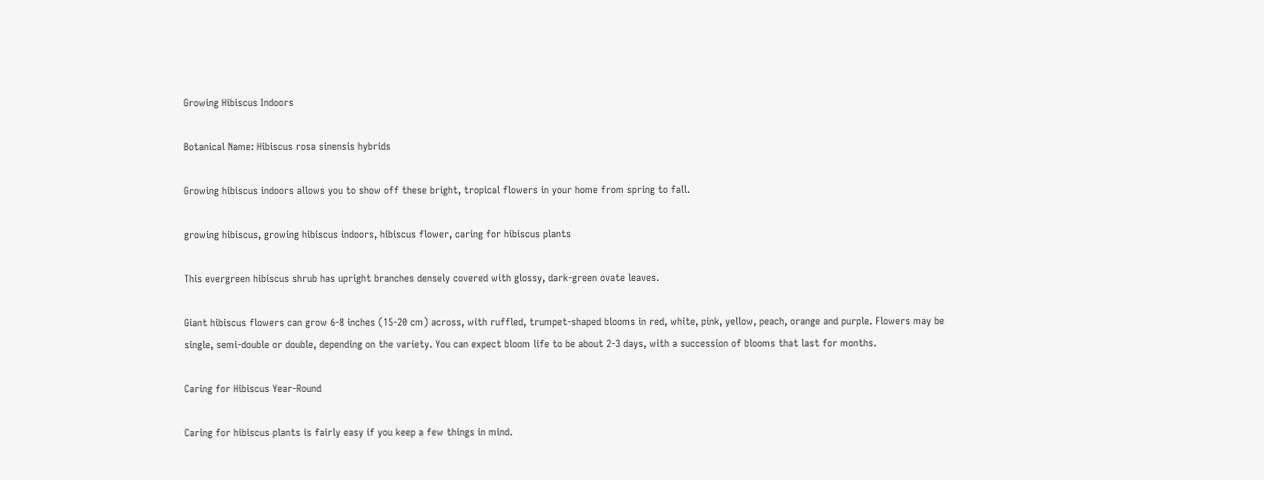Growing Hibiscus Indoors

Botanical Name: Hibiscus rosa sinensis hybrids

Growing hibiscus indoors allows you to show off these bright, tropical flowers in your home from spring to fall.

growing hibiscus, growing hibiscus indoors, hibiscus flower, caring for hibiscus plants

This evergreen hibiscus shrub has upright branches densely covered with glossy, dark-green ovate leaves.

Giant hibiscus flowers can grow 6-8 inches (15-20 cm) across, with ruffled, trumpet-shaped blooms in red, white, pink, yellow, peach, orange and purple. Flowers may be single, semi-double or double, depending on the variety. You can expect bloom life to be about 2-3 days, with a succession of blooms that last for months.

Caring for Hibiscus Year-Round

Caring for hibiscus plants is fairly easy if you keep a few things in mind.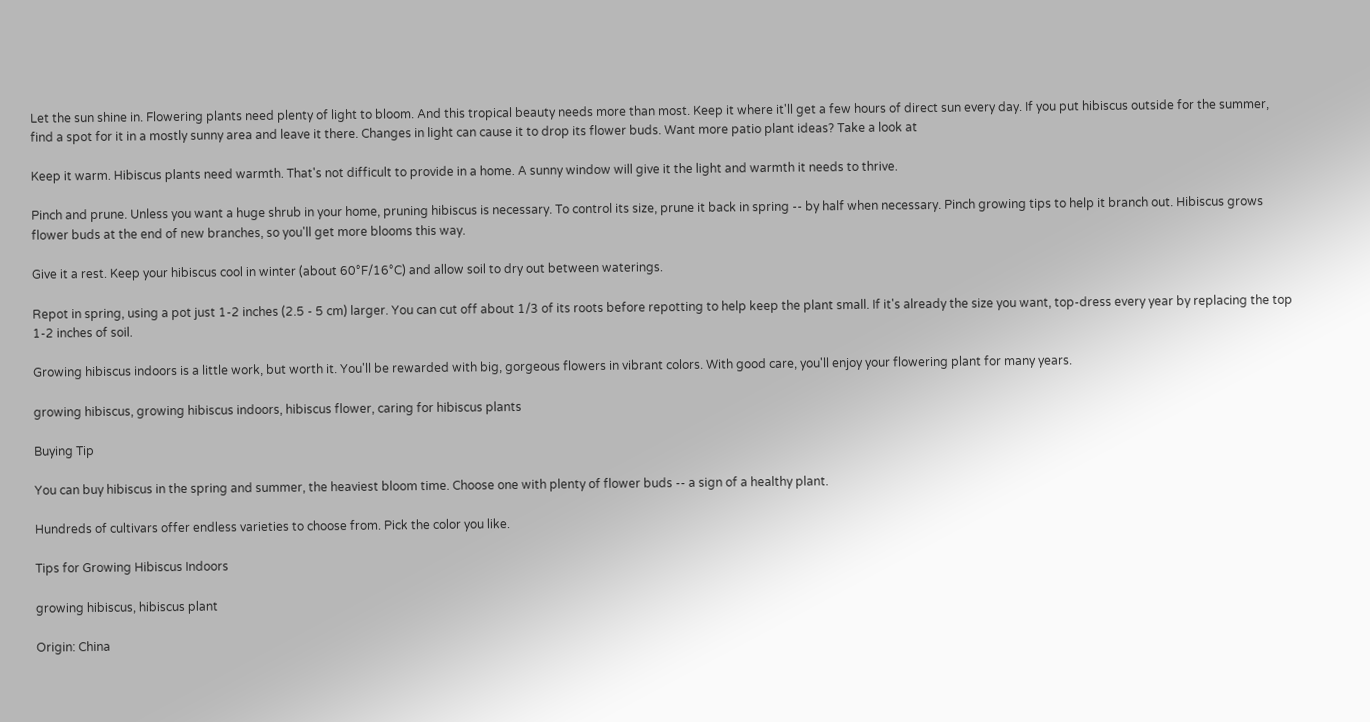Let the sun shine in. Flowering plants need plenty of light to bloom. And this tropical beauty needs more than most. Keep it where it'll get a few hours of direct sun every day. If you put hibiscus outside for the summer, find a spot for it in a mostly sunny area and leave it there. Changes in light can cause it to drop its flower buds. Want more patio plant ideas? Take a look at

Keep it warm. Hibiscus plants need warmth. That's not difficult to provide in a home. A sunny window will give it the light and warmth it needs to thrive.

Pinch and prune. Unless you want a huge shrub in your home, pruning hibiscus is necessary. To control its size, prune it back in spring -- by half when necessary. Pinch growing tips to help it branch out. Hibiscus grows flower buds at the end of new branches, so you'll get more blooms this way.

Give it a rest. Keep your hibiscus cool in winter (about 60°F/16°C) and allow soil to dry out between waterings.

Repot in spring, using a pot just 1-2 inches (2.5 - 5 cm) larger. You can cut off about 1/3 of its roots before repotting to help keep the plant small. If it's already the size you want, top-dress every year by replacing the top 1-2 inches of soil.

Growing hibiscus indoors is a little work, but worth it. You'll be rewarded with big, gorgeous flowers in vibrant colors. With good care, you'll enjoy your flowering plant for many years.

growing hibiscus, growing hibiscus indoors, hibiscus flower, caring for hibiscus plants

Buying Tip

You can buy hibiscus in the spring and summer, the heaviest bloom time. Choose one with plenty of flower buds -- a sign of a healthy plant.

Hundreds of cultivars offer endless varieties to choose from. Pick the color you like.

Tips for Growing Hibiscus Indoors

growing hibiscus, hibiscus plant

Origin: China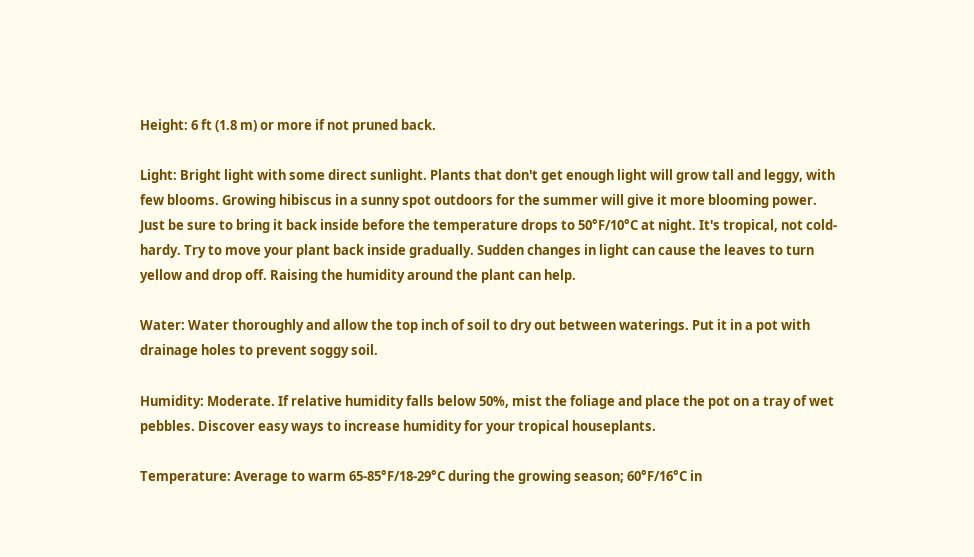Height: 6 ft (1.8 m) or more if not pruned back.

Light: Bright light with some direct sunlight. Plants that don't get enough light will grow tall and leggy, with few blooms. Growing hibiscus in a sunny spot outdoors for the summer will give it more blooming power. Just be sure to bring it back inside before the temperature drops to 50°F/10°C at night. It's tropical, not cold-hardy. Try to move your plant back inside gradually. Sudden changes in light can cause the leaves to turn yellow and drop off. Raising the humidity around the plant can help.

Water: Water thoroughly and allow the top inch of soil to dry out between waterings. Put it in a pot with drainage holes to prevent soggy soil.

Humidity: Moderate. If relative humidity falls below 50%, mist the foliage and place the pot on a tray of wet pebbles. Discover easy ways to increase humidity for your tropical houseplants.

Temperature: Average to warm 65-85°F/18-29°C during the growing season; 60°F/16°C in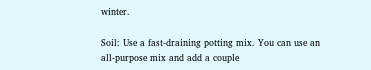winter.

Soil: Use a fast-draining potting mix. You can use an all-purpose mix and add a couple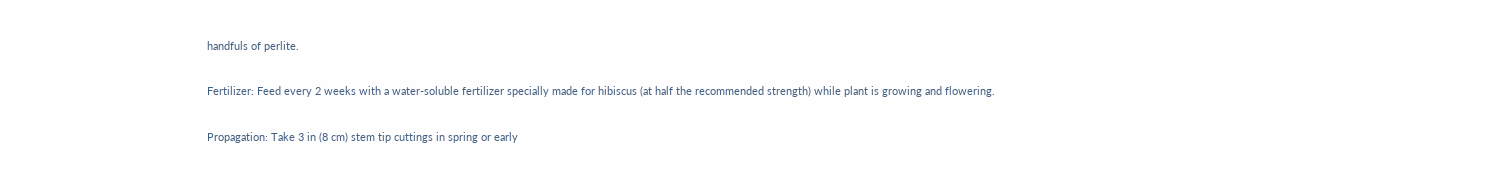handfuls of perlite.

Fertilizer: Feed every 2 weeks with a water-soluble fertilizer specially made for hibiscus (at half the recommended strength) while plant is growing and flowering.

Propagation: Take 3 in (8 cm) stem tip cuttings in spring or early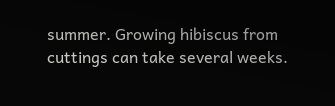summer. Growing hibiscus from cuttings can take several weeks.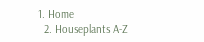1. Home
  2. Houseplants A-Z